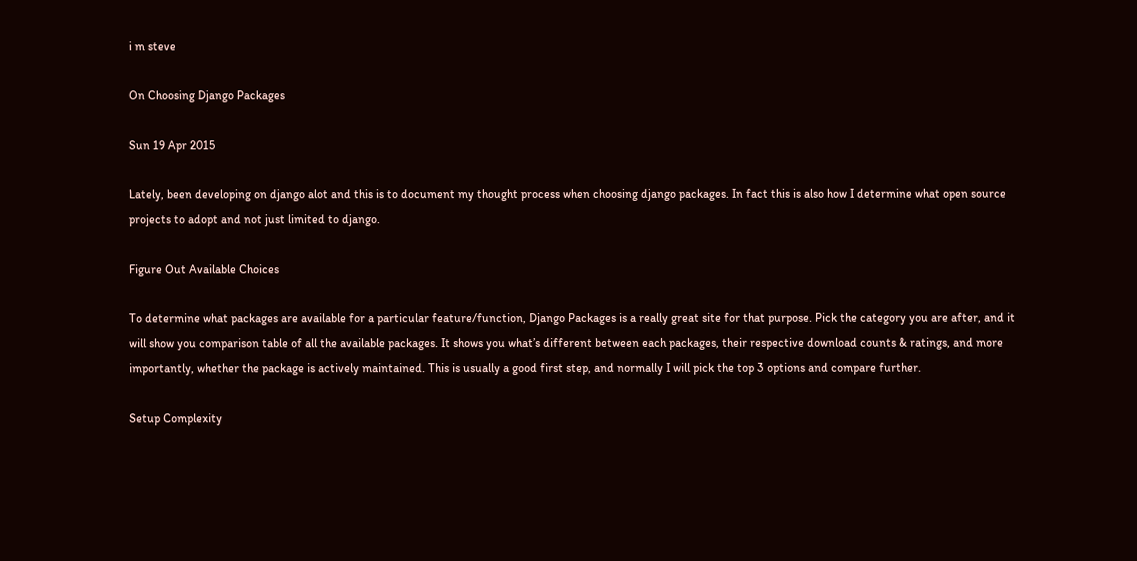i m steve

On Choosing Django Packages

Sun 19 Apr 2015

Lately, been developing on django alot and this is to document my thought process when choosing django packages. In fact this is also how I determine what open source projects to adopt and not just limited to django.

Figure Out Available Choices

To determine what packages are available for a particular feature/function, Django Packages is a really great site for that purpose. Pick the category you are after, and it will show you comparison table of all the available packages. It shows you what’s different between each packages, their respective download counts & ratings, and more importantly, whether the package is actively maintained. This is usually a good first step, and normally I will pick the top 3 options and compare further.

Setup Complexity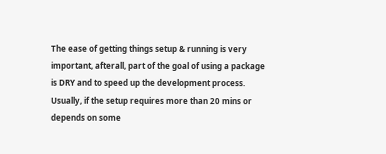The ease of getting things setup & running is very important, afterall, part of the goal of using a package is DRY and to speed up the development process. Usually, if the setup requires more than 20 mins or depends on some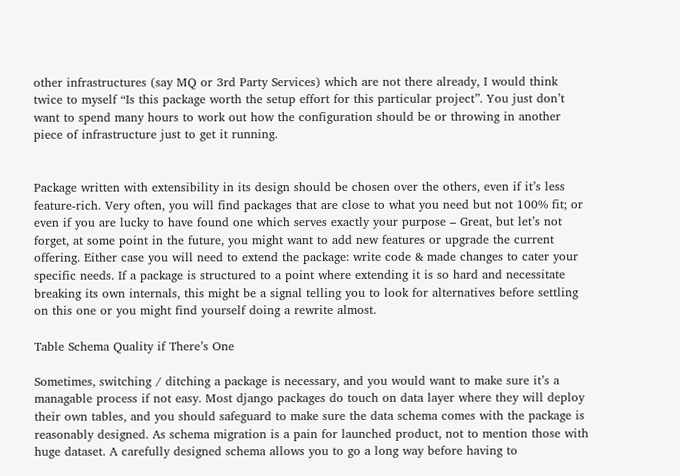other infrastructures (say MQ or 3rd Party Services) which are not there already, I would think twice to myself “Is this package worth the setup effort for this particular project”. You just don’t want to spend many hours to work out how the configuration should be or throwing in another piece of infrastructure just to get it running.


Package written with extensibility in its design should be chosen over the others, even if it’s less feature-rich. Very often, you will find packages that are close to what you need but not 100% fit; or even if you are lucky to have found one which serves exactly your purpose – Great, but let’s not forget, at some point in the future, you might want to add new features or upgrade the current offering. Either case you will need to extend the package: write code & made changes to cater your specific needs. If a package is structured to a point where extending it is so hard and necessitate breaking its own internals, this might be a signal telling you to look for alternatives before settling on this one or you might find yourself doing a rewrite almost.

Table Schema Quality if There’s One

Sometimes, switching / ditching a package is necessary, and you would want to make sure it’s a managable process if not easy. Most django packages do touch on data layer where they will deploy their own tables, and you should safeguard to make sure the data schema comes with the package is reasonably designed. As schema migration is a pain for launched product, not to mention those with huge dataset. A carefully designed schema allows you to go a long way before having to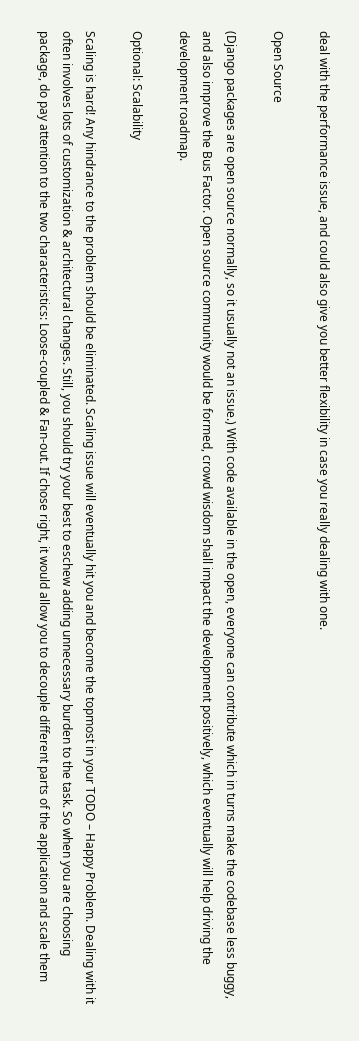deal with the performance issue, and could also give you better flexibility in case you really dealing with one.

Open Source

(Django packages are open source normally, so it usually not an issue.) With code available in the open, everyone can contribute which in turns make the codebase less buggy, and also improve the Bus Factor. Open source community would be formed, crowd wisdom shall impact the development positively, which eventually will help driving the development roadmap.

Optional: Scalability

Scaling is hard! Any hindrance to the problem should be eliminated. Scaling issue will eventually hit you and become the topmost in your TODO – Happy Problem. Dealing with it often involves lots of customization & architectural changes. Still, you should try your best to eschew adding unnecessary burden to the task. So when you are choosing package, do pay attention to the two characteristics: Loose-coupled & Fan-out. If chose right, it would allow you to decouple different parts of the application and scale them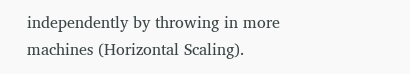independently by throwing in more machines (Horizontal Scaling).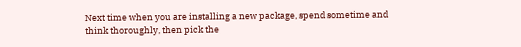Next time when you are installing a new package, spend sometime and think thoroughly, then pick the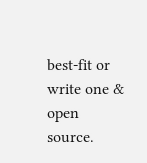best-fit or write one & open source.